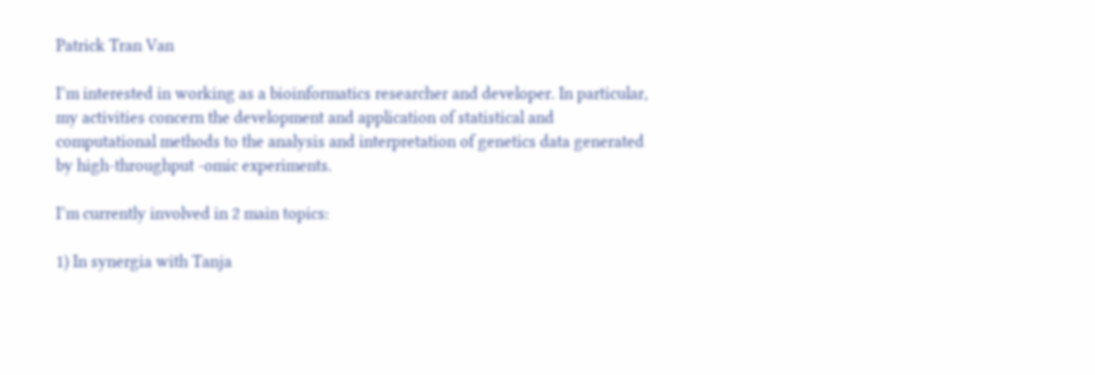Patrick Tran Van

I’m interested in working as a bioinformatics researcher and developer. In particular, my activities concern the development and application of statistical and computational methods to the analysis and interpretation of genetics data generated by high-throughput -omic experiments.

I’m currently involved in 2 main topics:

1) In synergia with Tanja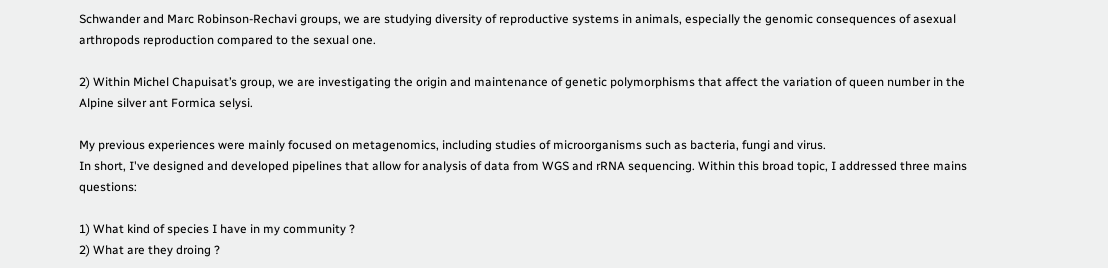Schwander and Marc Robinson-Rechavi groups, we are studying diversity of reproductive systems in animals, especially the genomic consequences of asexual arthropods reproduction compared to the sexual one.

2) Within Michel Chapuisat’s group, we are investigating the origin and maintenance of genetic polymorphisms that affect the variation of queen number in the Alpine silver ant Formica selysi.

My previous experiences were mainly focused on metagenomics, including studies of microorganisms such as bacteria, fungi and virus.
In short, I've designed and developed pipelines that allow for analysis of data from WGS and rRNA sequencing. Within this broad topic, I addressed three mains questions:

1) What kind of species I have in my community ?
2) What are they droing ?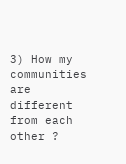3) How my communities are different from each other ?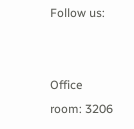Follow us:


Office room: 3206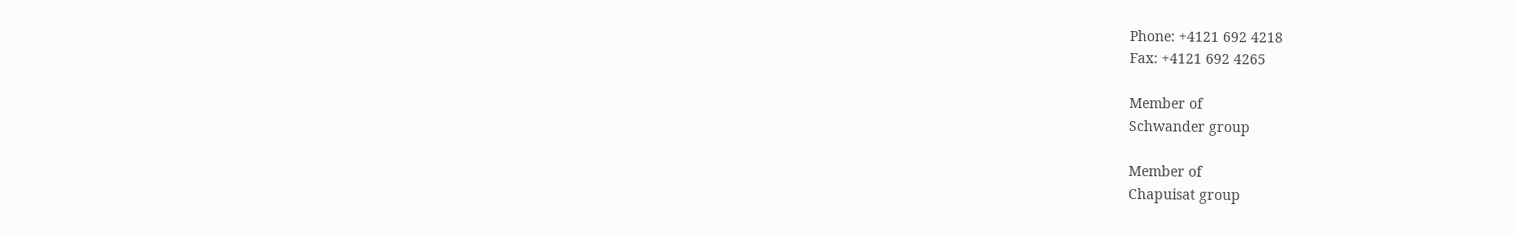Phone: +4121 692 4218
Fax: +4121 692 4265

Member of
Schwander group

Member of
Chapuisat group